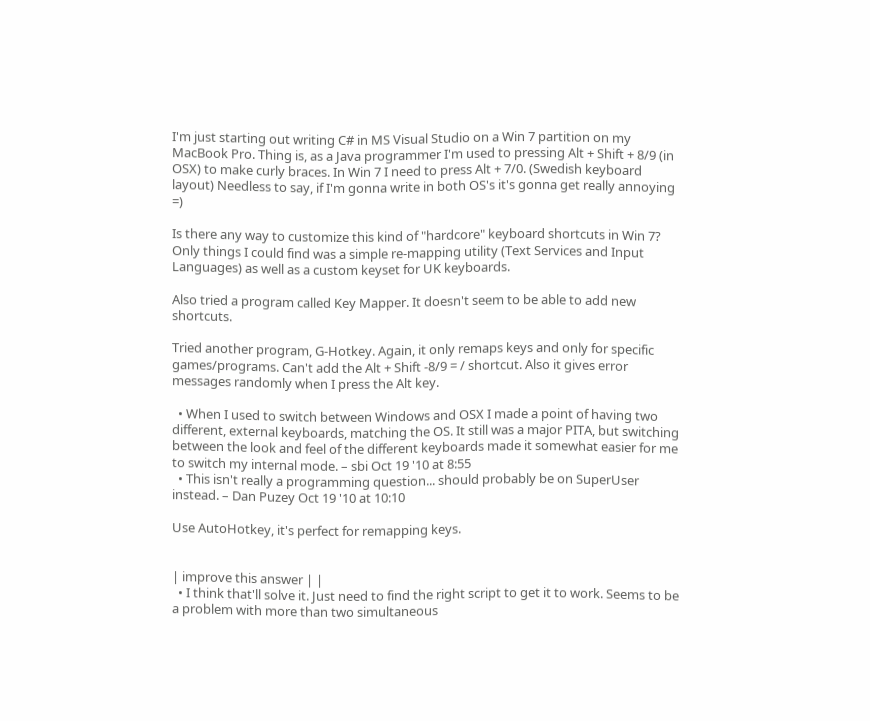I'm just starting out writing C# in MS Visual Studio on a Win 7 partition on my MacBook Pro. Thing is, as a Java programmer I'm used to pressing Alt + Shift + 8/9 (in OSX) to make curly braces. In Win 7 I need to press Alt + 7/0. (Swedish keyboard layout) Needless to say, if I'm gonna write in both OS's it's gonna get really annoying =)

Is there any way to customize this kind of "hardcore" keyboard shortcuts in Win 7? Only things I could find was a simple re-mapping utility (Text Services and Input Languages) as well as a custom keyset for UK keyboards.

Also tried a program called Key Mapper. It doesn't seem to be able to add new shortcuts.

Tried another program, G-Hotkey. Again, it only remaps keys and only for specific games/programs. Can't add the Alt + Shift -8/9 = / shortcut. Also it gives error messages randomly when I press the Alt key.

  • When I used to switch between Windows and OSX I made a point of having two different, external keyboards, matching the OS. It still was a major PITA, but switching between the look and feel of the different keyboards made it somewhat easier for me to switch my internal mode. – sbi Oct 19 '10 at 8:55
  • This isn't really a programming question... should probably be on SuperUser instead. – Dan Puzey Oct 19 '10 at 10:10

Use AutoHotkey, it's perfect for remapping keys.


| improve this answer | |
  • I think that'll solve it. Just need to find the right script to get it to work. Seems to be a problem with more than two simultaneous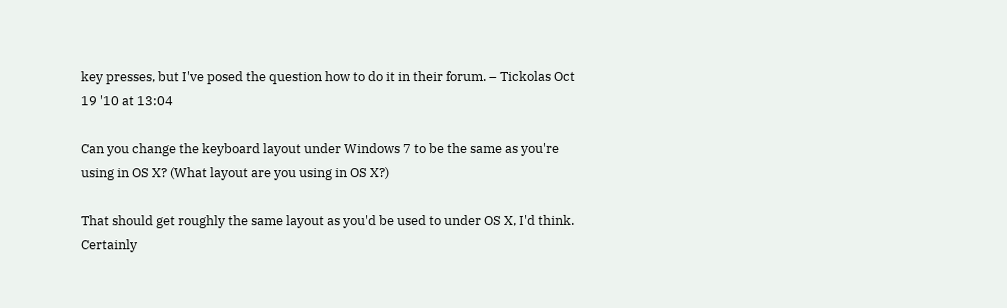key presses, but I've posed the question how to do it in their forum. – Tickolas Oct 19 '10 at 13:04

Can you change the keyboard layout under Windows 7 to be the same as you're using in OS X? (What layout are you using in OS X?)

That should get roughly the same layout as you'd be used to under OS X, I'd think. Certainly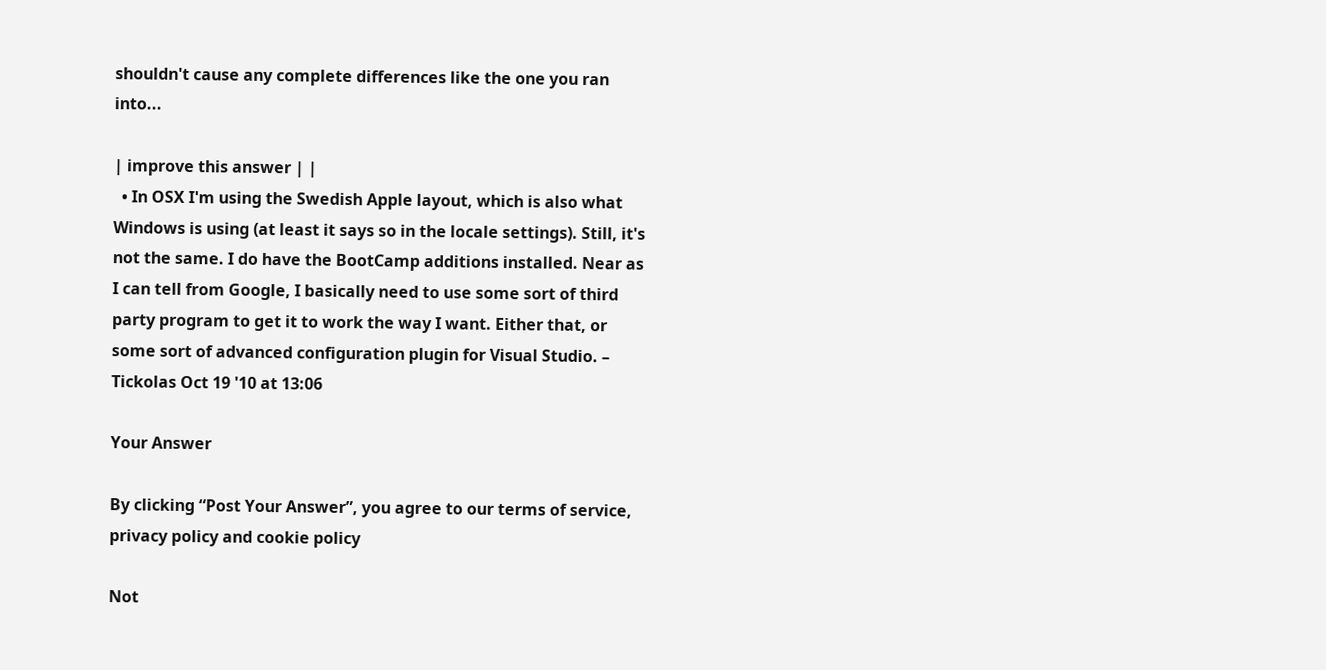shouldn't cause any complete differences like the one you ran into...

| improve this answer | |
  • In OSX I'm using the Swedish Apple layout, which is also what Windows is using (at least it says so in the locale settings). Still, it's not the same. I do have the BootCamp additions installed. Near as I can tell from Google, I basically need to use some sort of third party program to get it to work the way I want. Either that, or some sort of advanced configuration plugin for Visual Studio. – Tickolas Oct 19 '10 at 13:06

Your Answer

By clicking “Post Your Answer”, you agree to our terms of service, privacy policy and cookie policy

Not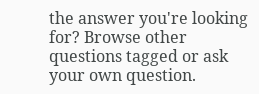the answer you're looking for? Browse other questions tagged or ask your own question.